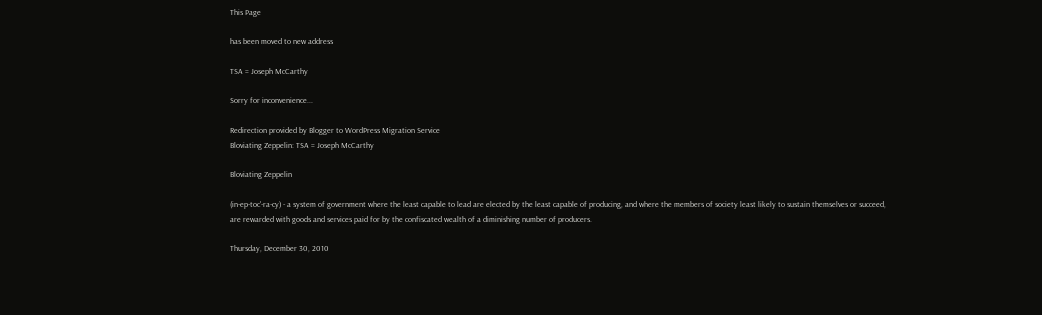This Page

has been moved to new address

TSA = Joseph McCarthy

Sorry for inconvenience...

Redirection provided by Blogger to WordPress Migration Service
Bloviating Zeppelin: TSA = Joseph McCarthy

Bloviating Zeppelin

(in-ep-toc'-ra-cy) - a system of government where the least capable to lead are elected by the least capable of producing, and where the members of society least likely to sustain themselves or succeed, are rewarded with goods and services paid for by the confiscated wealth of a diminishing number of producers.

Thursday, December 30, 2010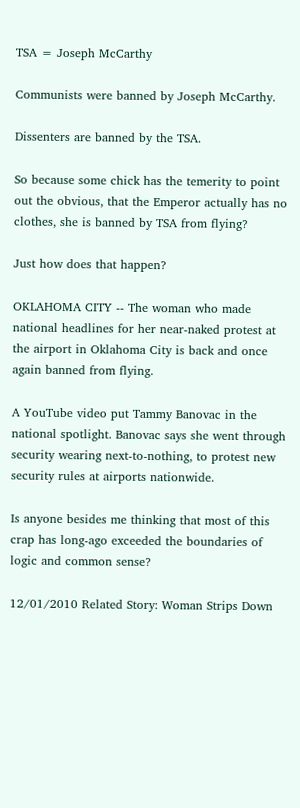TSA = Joseph McCarthy

Communists were banned by Joseph McCarthy.

Dissenters are banned by the TSA.

So because some chick has the temerity to point out the obvious, that the Emperor actually has no clothes, she is banned by TSA from flying?

Just how does that happen?

OKLAHOMA CITY -- The woman who made national headlines for her near-naked protest at the airport in Oklahoma City is back and once again banned from flying.

A YouTube video put Tammy Banovac in the national spotlight. Banovac says she went through security wearing next-to-nothing, to protest new security rules at airports nationwide.

Is anyone besides me thinking that most of this crap has long-ago exceeded the boundaries of logic and common sense?

12/01/2010 Related Story: Woman Strips Down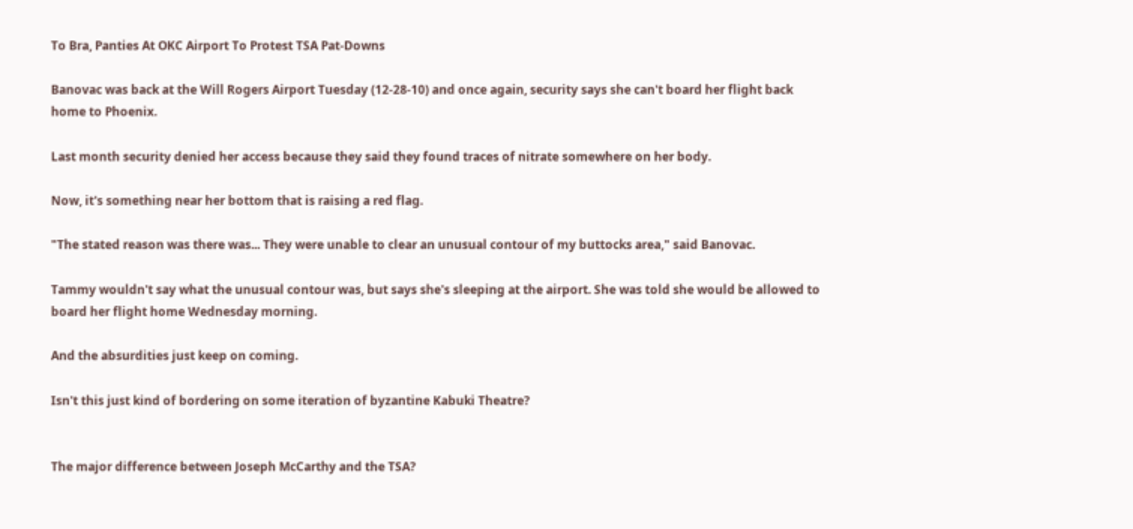To Bra, Panties At OKC Airport To Protest TSA Pat-Downs

Banovac was back at the Will Rogers Airport Tuesday (12-28-10) and once again, security says she can't board her flight back home to Phoenix.

Last month security denied her access because they said they found traces of nitrate somewhere on her body.

Now, it's something near her bottom that is raising a red flag.

"The stated reason was there was... They were unable to clear an unusual contour of my buttocks area," said Banovac.

Tammy wouldn't say what the unusual contour was, but says she's sleeping at the airport. She was told she would be allowed to board her flight home Wednesday morning.

And the absurdities just keep on coming.

Isn't this just kind of bordering on some iteration of byzantine Kabuki Theatre?


The major difference between Joseph McCarthy and the TSA?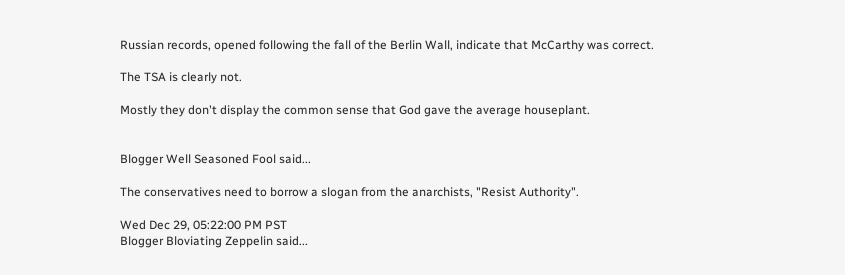Russian records, opened following the fall of the Berlin Wall, indicate that McCarthy was correct.

The TSA is clearly not.

Mostly they don't display the common sense that God gave the average houseplant.


Blogger Well Seasoned Fool said...

The conservatives need to borrow a slogan from the anarchists, "Resist Authority".

Wed Dec 29, 05:22:00 PM PST
Blogger Bloviating Zeppelin said...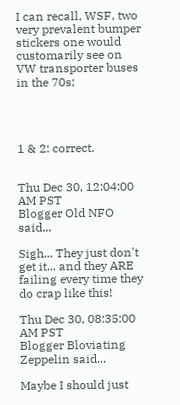I can recall, WSF, two very prevalent bumper stickers one would customarily see on VW transporter buses in the 70s:




1 & 2: correct.


Thu Dec 30, 12:04:00 AM PST
Blogger Old NFO said...

Sigh... They just don't get it... and they ARE failing every time they do crap like this!

Thu Dec 30, 08:35:00 AM PST
Blogger Bloviating Zeppelin said...

Maybe I should just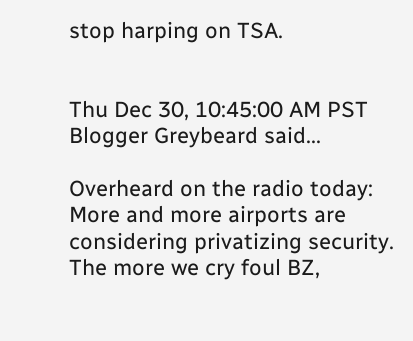stop harping on TSA.


Thu Dec 30, 10:45:00 AM PST
Blogger Greybeard said...

Overheard on the radio today:
More and more airports are considering privatizing security.
The more we cry foul BZ,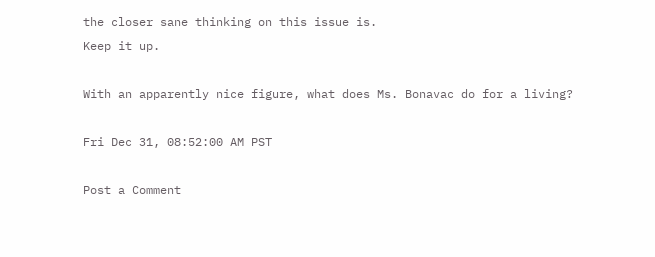the closer sane thinking on this issue is.
Keep it up.

With an apparently nice figure, what does Ms. Bonavac do for a living?

Fri Dec 31, 08:52:00 AM PST

Post a Comment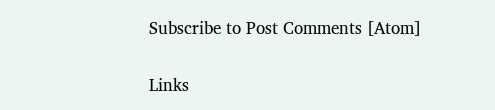Subscribe to Post Comments [Atom]

Links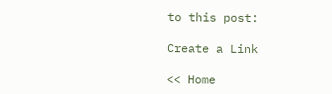to this post:

Create a Link

<< Home